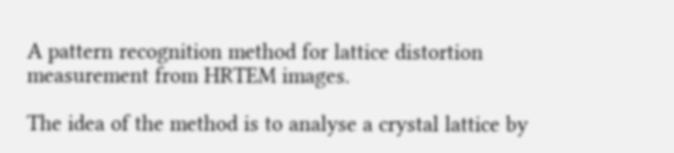A pattern recognition method for lattice distortion measurement from HRTEM images.

The idea of the method is to analyse a crystal lattice by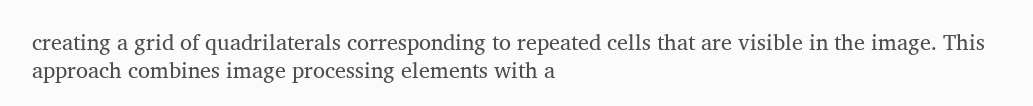creating a grid of quadrilaterals corresponding to repeated cells that are visible in the image. This approach combines image processing elements with a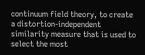continuum field theory, to create a distortion-independent similarity measure that is used to select the most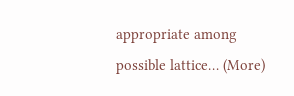appropriate among possible lattice… (More)